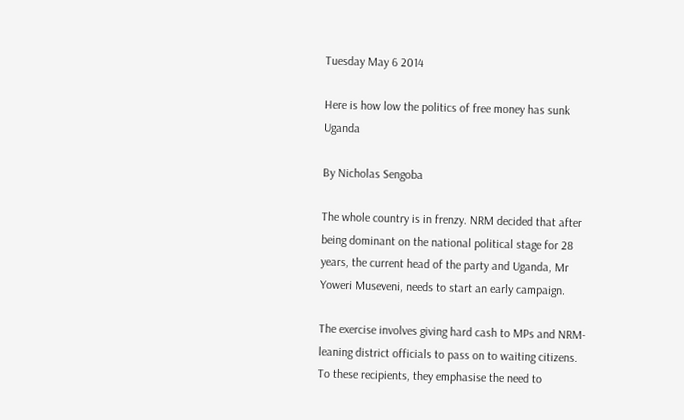Tuesday May 6 2014

Here is how low the politics of free money has sunk Uganda

By Nicholas Sengoba

The whole country is in frenzy. NRM decided that after being dominant on the national political stage for 28 years, the current head of the party and Uganda, Mr Yoweri Museveni, needs to start an early campaign.

The exercise involves giving hard cash to MPs and NRM-leaning district officials to pass on to waiting citizens. To these recipients, they emphasise the need to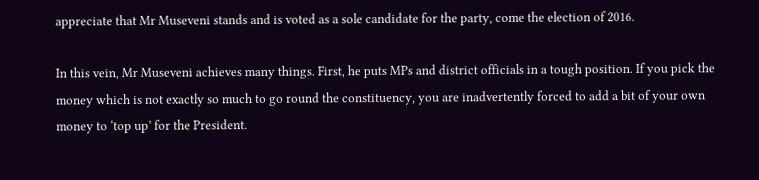appreciate that Mr Museveni stands and is voted as a sole candidate for the party, come the election of 2016.

In this vein, Mr Museveni achieves many things. First, he puts MPs and district officials in a tough position. If you pick the money which is not exactly so much to go round the constituency, you are inadvertently forced to add a bit of your own money to ‘top up’ for the President.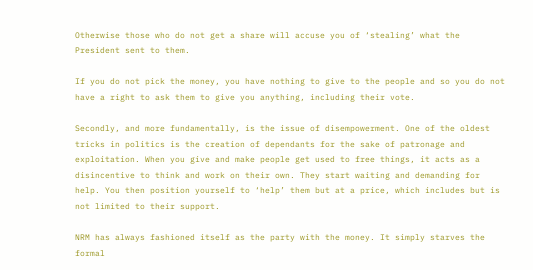Otherwise those who do not get a share will accuse you of ‘stealing’ what the President sent to them.

If you do not pick the money, you have nothing to give to the people and so you do not have a right to ask them to give you anything, including their vote.

Secondly, and more fundamentally, is the issue of disempowerment. One of the oldest tricks in politics is the creation of dependants for the sake of patronage and exploitation. When you give and make people get used to free things, it acts as a disincentive to think and work on their own. They start waiting and demanding for help. You then position yourself to ‘help’ them but at a price, which includes but is not limited to their support.

NRM has always fashioned itself as the party with the money. It simply starves the formal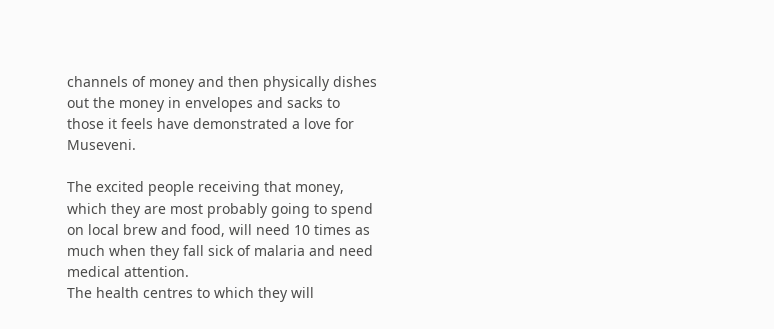channels of money and then physically dishes out the money in envelopes and sacks to those it feels have demonstrated a love for Museveni.

The excited people receiving that money, which they are most probably going to spend on local brew and food, will need 10 times as much when they fall sick of malaria and need medical attention.
The health centres to which they will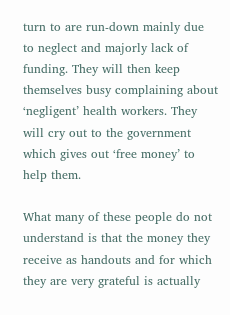turn to are run-down mainly due to neglect and majorly lack of funding. They will then keep themselves busy complaining about ‘negligent’ health workers. They will cry out to the government which gives out ‘free money’ to help them.

What many of these people do not understand is that the money they receive as handouts and for which they are very grateful is actually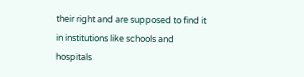their right and are supposed to find it in institutions like schools and hospitals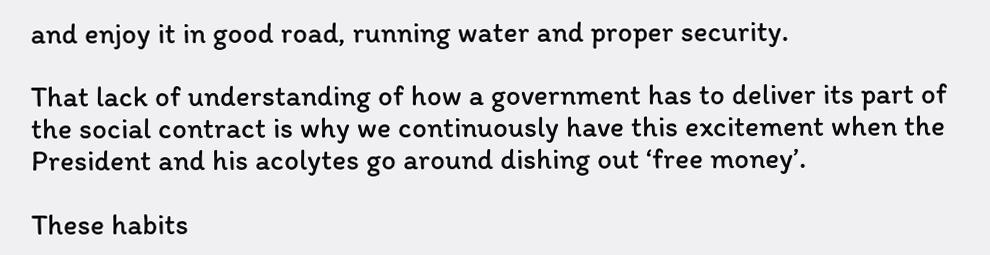and enjoy it in good road, running water and proper security.

That lack of understanding of how a government has to deliver its part of the social contract is why we continuously have this excitement when the President and his acolytes go around dishing out ‘free money’.

These habits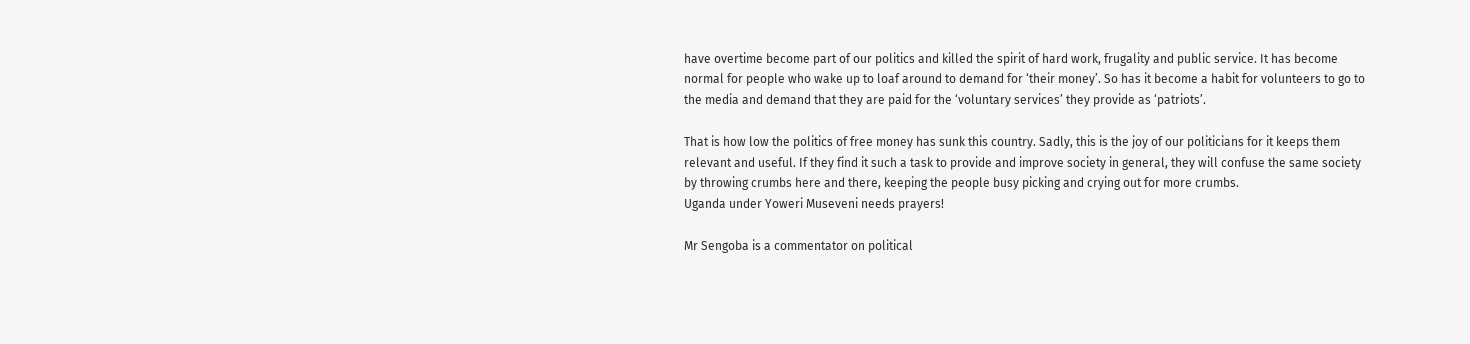have overtime become part of our politics and killed the spirit of hard work, frugality and public service. It has become normal for people who wake up to loaf around to demand for ‘their money’. So has it become a habit for volunteers to go to the media and demand that they are paid for the ‘voluntary services’ they provide as ‘patriots’.

That is how low the politics of free money has sunk this country. Sadly, this is the joy of our politicians for it keeps them relevant and useful. If they find it such a task to provide and improve society in general, they will confuse the same society by throwing crumbs here and there, keeping the people busy picking and crying out for more crumbs.
Uganda under Yoweri Museveni needs prayers!

Mr Sengoba is a commentator on political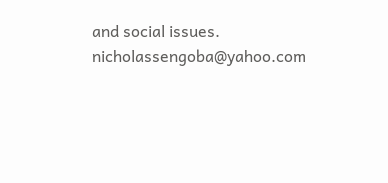and social issues. nicholassengoba@yahoo.com